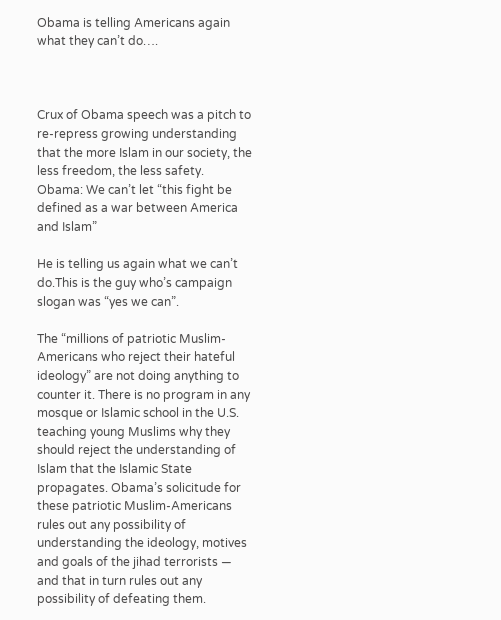Obama is telling Americans again what they can’t do….



Crux of Obama speech was a pitch to re-repress growing understanding that the more Islam in our society, the less freedom, the less safety.
Obama: We can’t let “this fight be defined as a war between America and Islam”

He is telling us again what we can’t do.This is the guy who’s campaign slogan was “yes we can”.

The “millions of patriotic Muslim-Americans who reject their hateful ideology” are not doing anything to counter it. There is no program in any mosque or Islamic school in the U.S. teaching young Muslims why they should reject the understanding of Islam that the Islamic State propagates. Obama’s solicitude for these patriotic Muslim-Americans rules out any possibility of understanding the ideology, motives and goals of the jihad terrorists — and that in turn rules out any possibility of defeating them.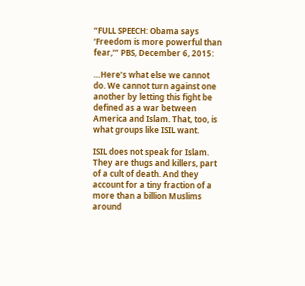“FULL SPEECH: Obama says ‘Freedom is more powerful than fear,’” PBS, December 6, 2015:

…Here’s what else we cannot do. We cannot turn against one another by letting this fight be defined as a war between America and Islam. That, too, is what groups like ISIL want.

ISIL does not speak for Islam. They are thugs and killers, part of a cult of death. And they account for a tiny fraction of a more than a billion Muslims around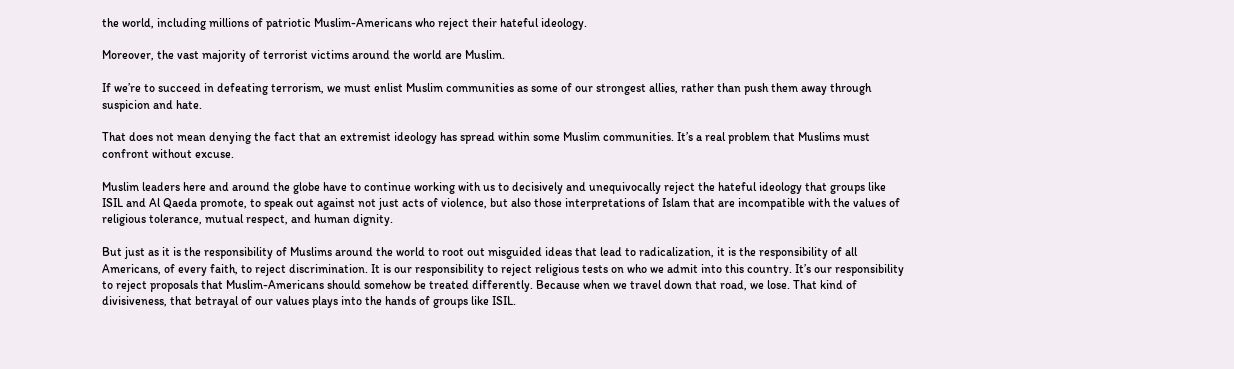the world, including millions of patriotic Muslim-Americans who reject their hateful ideology.

Moreover, the vast majority of terrorist victims around the world are Muslim.

If we’re to succeed in defeating terrorism, we must enlist Muslim communities as some of our strongest allies, rather than push them away through suspicion and hate.

That does not mean denying the fact that an extremist ideology has spread within some Muslim communities. It’s a real problem that Muslims must confront without excuse.

Muslim leaders here and around the globe have to continue working with us to decisively and unequivocally reject the hateful ideology that groups like ISIL and Al Qaeda promote, to speak out against not just acts of violence, but also those interpretations of Islam that are incompatible with the values of religious tolerance, mutual respect, and human dignity.

But just as it is the responsibility of Muslims around the world to root out misguided ideas that lead to radicalization, it is the responsibility of all Americans, of every faith, to reject discrimination. It is our responsibility to reject religious tests on who we admit into this country. It’s our responsibility to reject proposals that Muslim-Americans should somehow be treated differently. Because when we travel down that road, we lose. That kind of divisiveness, that betrayal of our values plays into the hands of groups like ISIL.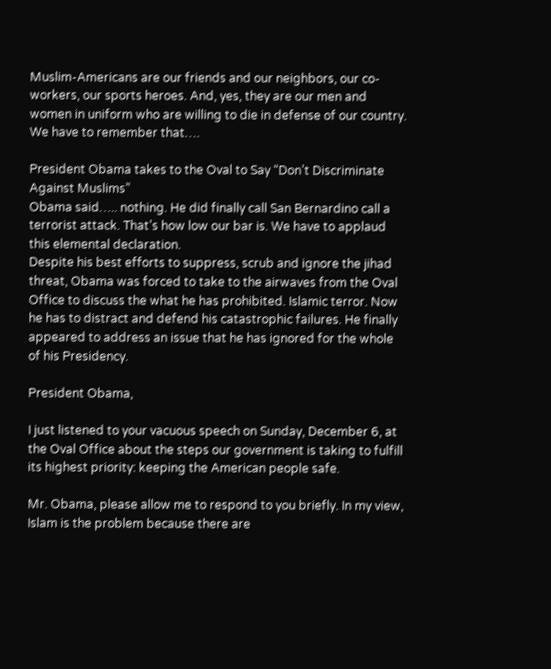Muslim-Americans are our friends and our neighbors, our co- workers, our sports heroes. And, yes, they are our men and women in uniform who are willing to die in defense of our country. We have to remember that….

President Obama takes to the Oval to Say “Don’t Discriminate Against Muslims”
Obama said….. nothing. He did finally call San Bernardino call a terrorist attack. That’s how low our bar is. We have to applaud this elemental declaration.
Despite his best efforts to suppress, scrub and ignore the jihad threat, Obama was forced to take to the airwaves from the Oval Office to discuss the what he has prohibited. Islamic terror. Now he has to distract and defend his catastrophic failures. He finally appeared to address an issue that he has ignored for the whole of his Presidency.

President Obama,

I just listened to your vacuous speech on Sunday, December 6, at the Oval Office about the steps our government is taking to fulfill its highest priority: keeping the American people safe.

Mr. Obama, please allow me to respond to you briefly. In my view, Islam is the problem because there are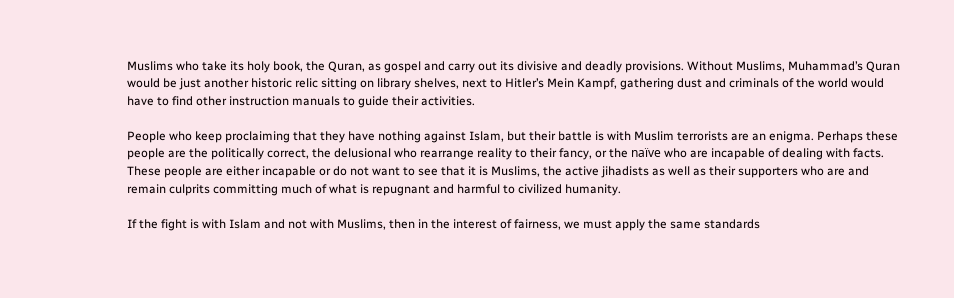Muslims who take its holy book, the Quran, as gospel and carry out its divisive and deadly provisions. Without Muslims, Muhammad’s Quran would be just another historic relic sitting on library shelves, next to Hitler’s Mein Kampf, gathering dust and criminals of the world would have to find other instruction manuals to guide their activities.

People who keep proclaiming that they have nothing against Islam, but their battle is with Muslim terrorists are an enigma. Perhaps these people are the politically correct, the delusional who rearrange reality to their fancy, or the naïve who are incapable of dealing with facts. These people are either incapable or do not want to see that it is Muslims, the active jihadists as well as their supporters who are and remain culprits committing much of what is repugnant and harmful to civilized humanity.

If the fight is with Islam and not with Muslims, then in the interest of fairness, we must apply the same standards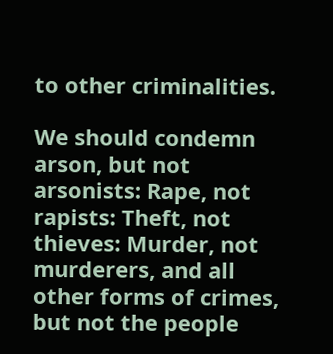to other criminalities.

We should condemn arson, but not arsonists: Rape, not rapists: Theft, not thieves: Murder, not murderers, and all other forms of crimes, but not the people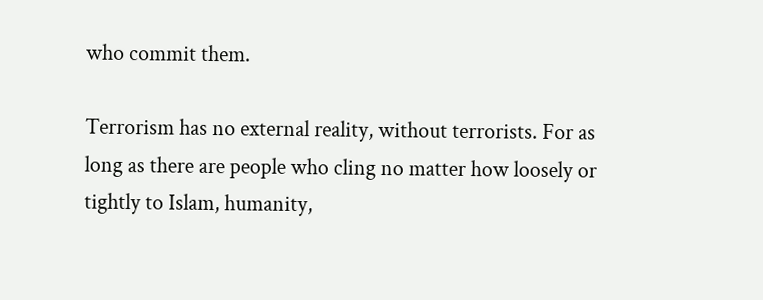who commit them.

Terrorism has no external reality, without terrorists. For as long as there are people who cling no matter how loosely or tightly to Islam, humanity,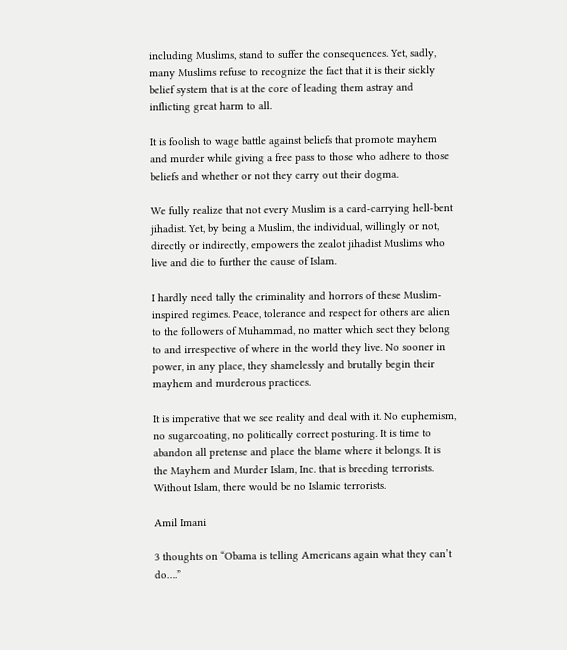including Muslims, stand to suffer the consequences. Yet, sadly, many Muslims refuse to recognize the fact that it is their sickly belief system that is at the core of leading them astray and inflicting great harm to all.

It is foolish to wage battle against beliefs that promote mayhem and murder while giving a free pass to those who adhere to those beliefs and whether or not they carry out their dogma.

We fully realize that not every Muslim is a card-carrying hell-bent jihadist. Yet, by being a Muslim, the individual, willingly or not, directly or indirectly, empowers the zealot jihadist Muslims who live and die to further the cause of Islam.

I hardly need tally the criminality and horrors of these Muslim-inspired regimes. Peace, tolerance and respect for others are alien to the followers of Muhammad, no matter which sect they belong to and irrespective of where in the world they live. No sooner in power, in any place, they shamelessly and brutally begin their mayhem and murderous practices.

It is imperative that we see reality and deal with it. No euphemism, no sugarcoating, no politically correct posturing. It is time to abandon all pretense and place the blame where it belongs. It is the Mayhem and Murder Islam, Inc. that is breeding terrorists. Without Islam, there would be no Islamic terrorists.

Amil Imani

3 thoughts on “Obama is telling Americans again what they can’t do….”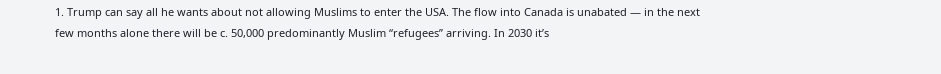1. Trump can say all he wants about not allowing Muslims to enter the USA. The flow into Canada is unabated — in the next few months alone there will be c. 50,000 predominantly Muslim “refugees” arriving. In 2030 it’s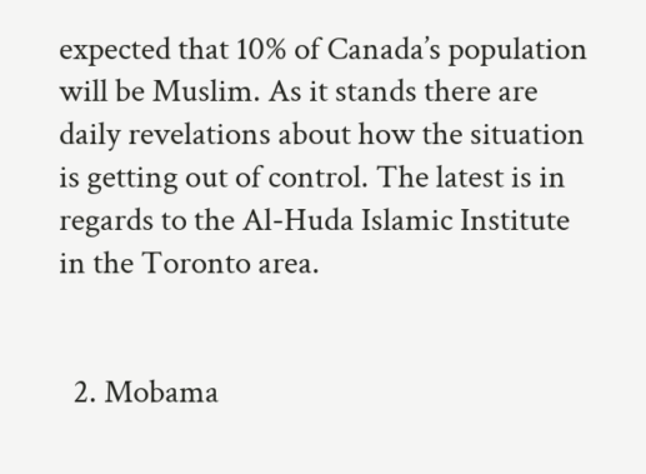expected that 10% of Canada’s population will be Muslim. As it stands there are daily revelations about how the situation is getting out of control. The latest is in regards to the Al-Huda Islamic Institute in the Toronto area.


  2. Mobama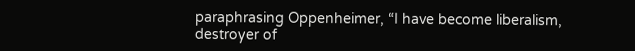paraphrasing Oppenheimer, “I have become liberalism, destroyer of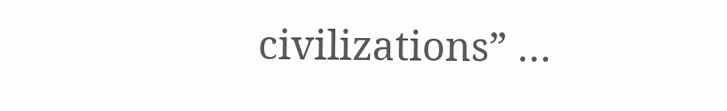civilizations” …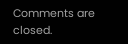Comments are closed.